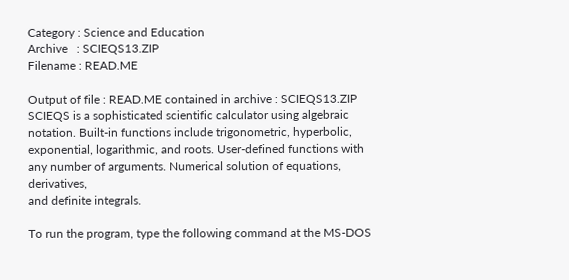Category : Science and Education
Archive   : SCIEQS13.ZIP
Filename : READ.ME

Output of file : READ.ME contained in archive : SCIEQS13.ZIP
SCIEQS is a sophisticated scientific calculator using algebraic
notation. Built-in functions include trigonometric, hyperbolic,
exponential, logarithmic, and roots. User-defined functions with
any number of arguments. Numerical solution of equations, derivatives,
and definite integrals.

To run the program, type the following command at the MS-DOS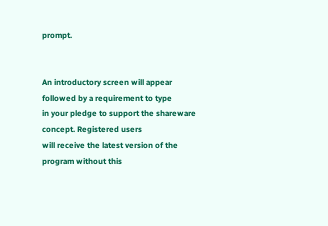prompt.


An introductory screen will appear followed by a requirement to type
in your pledge to support the shareware concept. Registered users
will receive the latest version of the program without this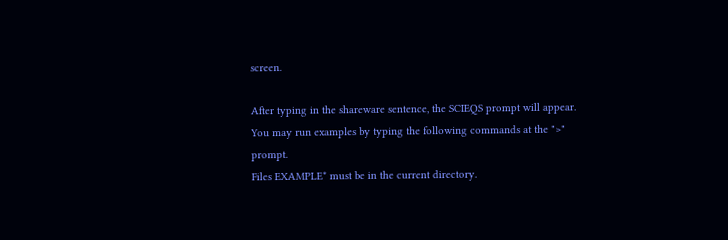screen.

After typing in the shareware sentence, the SCIEQS prompt will appear.
You may run examples by typing the following commands at the ">" prompt.
Files EXAMPLE* must be in the current directory.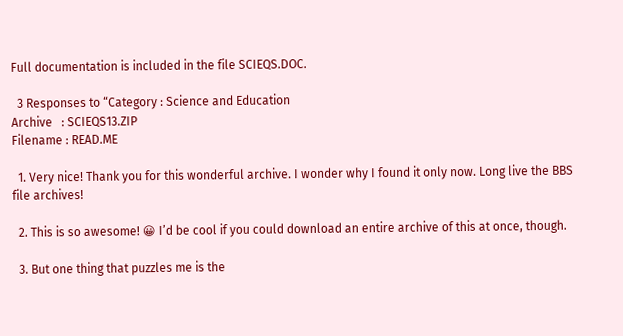Full documentation is included in the file SCIEQS.DOC.

  3 Responses to “Category : Science and Education
Archive   : SCIEQS13.ZIP
Filename : READ.ME

  1. Very nice! Thank you for this wonderful archive. I wonder why I found it only now. Long live the BBS file archives!

  2. This is so awesome! 😀 I’d be cool if you could download an entire archive of this at once, though.

  3. But one thing that puzzles me is the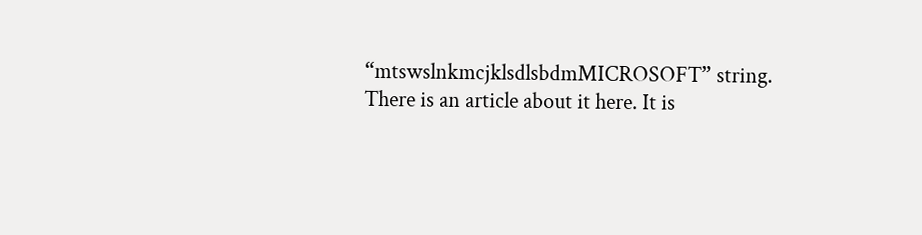“mtswslnkmcjklsdlsbdmMICROSOFT” string. There is an article about it here. It is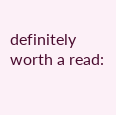definitely worth a read: